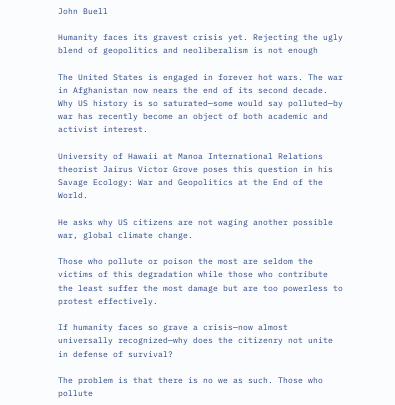John Buell

Humanity faces its gravest crisis yet. Rejecting the ugly blend of geopolitics and neoliberalism is not enough

The United States is engaged in forever hot wars. The war in Afghanistan now nears the end of its second decade. Why US history is so saturated—some would say polluted—by war has recently become an object of both academic and activist interest.

University of Hawaii at Manoa International Relations theorist Jairus Victor Grove poses this question in his Savage Ecology: War and Geopolitics at the End of the World.

He asks why US citizens are not waging another possible war, global climate change.

Those who pollute or poison the most are seldom the victims of this degradation while those who contribute the least suffer the most damage but are too powerless to protest effectively.

If humanity faces so grave a crisis—now almost universally recognized—why does the citizenry not unite in defense of survival?

The problem is that there is no we as such. Those who pollute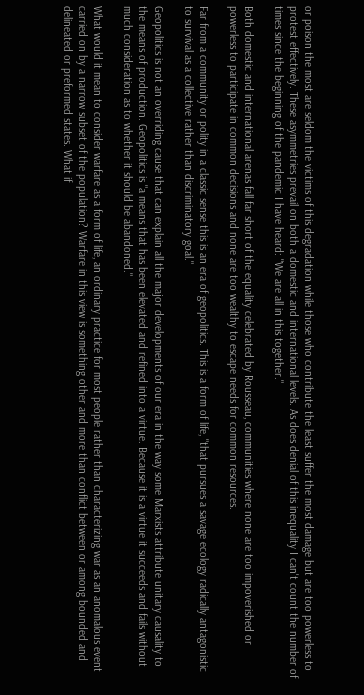or poison the most are seldom the victims of this degradation while those who contribute the least suffer the most damage but are too powerless to protest effectively. These asymmetries prevail on both a domestic and international levels. As does denial of this inequality I can't count the number of times since the beginning of the pandemic I have heard: "We are all in this together."

Both domestic and international arenas fall far short of the equality celebrated by Rousseau, communities where none are too impoverished or powerless to participate in common decisions and none are too wealthy to escape needs for common resources.

Far from a community or polity in a classic sense this is an era of geopolitics. This is a form of life, "that pursues a savage ecology radically antagonistic to survival as a collective rather than discriminatory goal."

Geopolitics is not an overriding cause that can explain all the major developments of our era in the way some Marxists attribute unitary causality to the means of production. Geopolitics is "a means that has been elevated and refined into a virtue. Because it is a virtue it succeeds and fails without much consideration as to whether it should be abandoned."

What would it mean to consider warfare as a form of life, an ordinary practice for most people rather than characterizing war as an anomalous event carried on by a narrow subset of the population? Warfare in this view is something other and more than conflict between or among bounded and delineated or preformed states. What if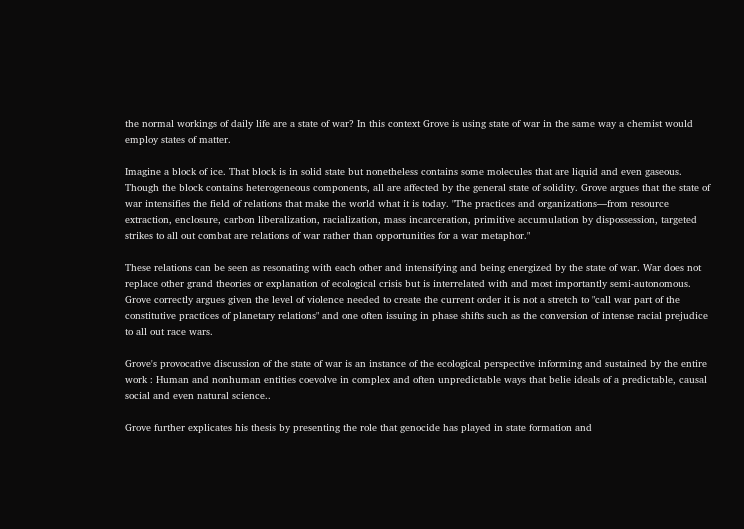the normal workings of daily life are a state of war? In this context Grove is using state of war in the same way a chemist would employ states of matter.

Imagine a block of ice. That block is in solid state but nonetheless contains some molecules that are liquid and even gaseous. Though the block contains heterogeneous components, all are affected by the general state of solidity. Grove argues that the state of war intensifies the field of relations that make the world what it is today. "The practices and organizations—from resource extraction, enclosure, carbon liberalization, racialization, mass incarceration, primitive accumulation by dispossession, targeted strikes to all out combat are relations of war rather than opportunities for a war metaphor."

These relations can be seen as resonating with each other and intensifying and being energized by the state of war. War does not replace other grand theories or explanation of ecological crisis but is interrelated with and most importantly semi-autonomous. Grove correctly argues given the level of violence needed to create the current order it is not a stretch to "call war part of the constitutive practices of planetary relations" and one often issuing in phase shifts such as the conversion of intense racial prejudice to all out race wars.

Grove's provocative discussion of the state of war is an instance of the ecological perspective informing and sustained by the entire work : Human and nonhuman entities coevolve in complex and often unpredictable ways that belie ideals of a predictable, causal social and even natural science..

Grove further explicates his thesis by presenting the role that genocide has played in state formation and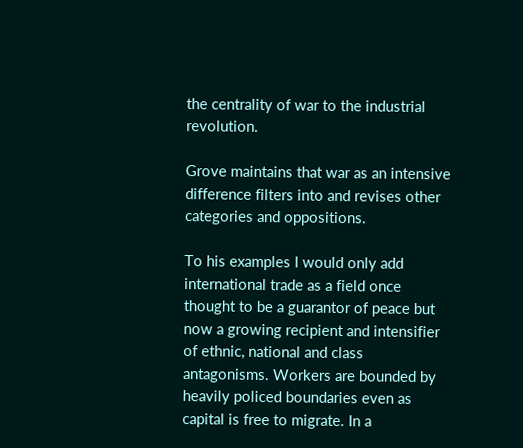the centrality of war to the industrial revolution.

Grove maintains that war as an intensive difference filters into and revises other categories and oppositions.

To his examples I would only add international trade as a field once thought to be a guarantor of peace but now a growing recipient and intensifier of ethnic, national and class antagonisms. Workers are bounded by heavily policed boundaries even as capital is free to migrate. In a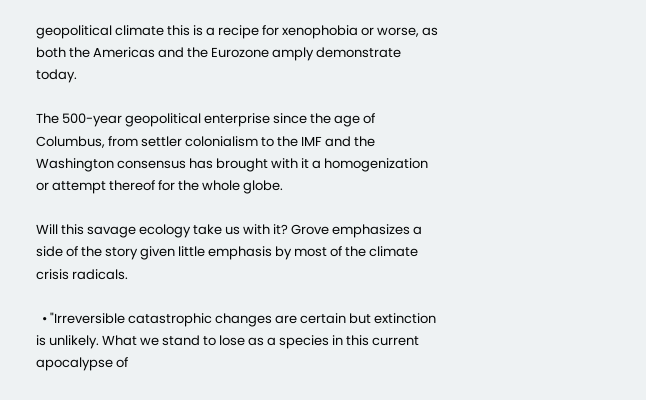geopolitical climate this is a recipe for xenophobia or worse, as both the Americas and the Eurozone amply demonstrate today.

The 500-year geopolitical enterprise since the age of Columbus, from settler colonialism to the IMF and the Washington consensus has brought with it a homogenization or attempt thereof for the whole globe.

Will this savage ecology take us with it? Grove emphasizes a side of the story given little emphasis by most of the climate crisis radicals.

  • "Irreversible catastrophic changes are certain but extinction is unlikely. What we stand to lose as a species in this current apocalypse of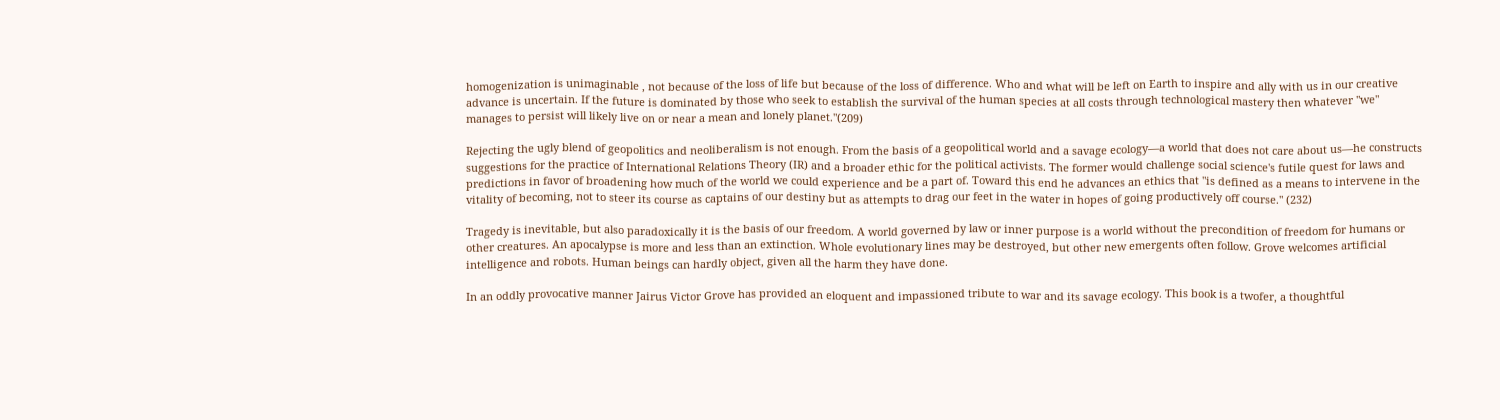homogenization is unimaginable , not because of the loss of life but because of the loss of difference. Who and what will be left on Earth to inspire and ally with us in our creative advance is uncertain. If the future is dominated by those who seek to establish the survival of the human species at all costs through technological mastery then whatever "we" manages to persist will likely live on or near a mean and lonely planet."(209)

Rejecting the ugly blend of geopolitics and neoliberalism is not enough. From the basis of a geopolitical world and a savage ecology—a world that does not care about us—he constructs suggestions for the practice of International Relations Theory (IR) and a broader ethic for the political activists. The former would challenge social science's futile quest for laws and predictions in favor of broadening how much of the world we could experience and be a part of. Toward this end he advances an ethics that "is defined as a means to intervene in the vitality of becoming, not to steer its course as captains of our destiny but as attempts to drag our feet in the water in hopes of going productively off course." (232)

Tragedy is inevitable, but also paradoxically it is the basis of our freedom. A world governed by law or inner purpose is a world without the precondition of freedom for humans or other creatures. An apocalypse is more and less than an extinction. Whole evolutionary lines may be destroyed, but other new emergents often follow. Grove welcomes artificial intelligence and robots. Human beings can hardly object, given all the harm they have done.

In an oddly provocative manner Jairus Victor Grove has provided an eloquent and impassioned tribute to war and its savage ecology. This book is a twofer, a thoughtful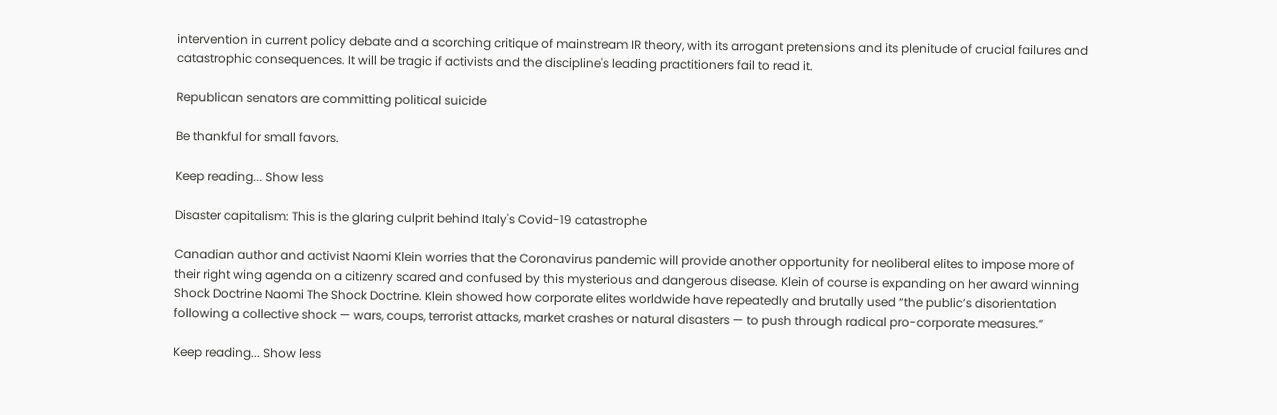intervention in current policy debate and a scorching critique of mainstream IR theory, with its arrogant pretensions and its plenitude of crucial failures and catastrophic consequences. It will be tragic if activists and the discipline's leading practitioners fail to read it.

Republican senators are committing political suicide

Be thankful for small favors.

Keep reading... Show less

Disaster capitalism: This is the glaring culprit behind Italy's Covid-19 catastrophe

Canadian author and activist Naomi Klein worries that the Coronavirus pandemic will provide another opportunity for neoliberal elites to impose more of their right wing agenda on a citizenry scared and confused by this mysterious and dangerous disease. Klein of course is expanding on her award winning Shock Doctrine Naomi The Shock Doctrine. Klein showed how corporate elites worldwide have repeatedly and brutally used “the public’s disorientation following a collective shock — wars, coups, terrorist attacks, market crashes or natural disasters — to push through radical pro-corporate measures.”

Keep reading... Show less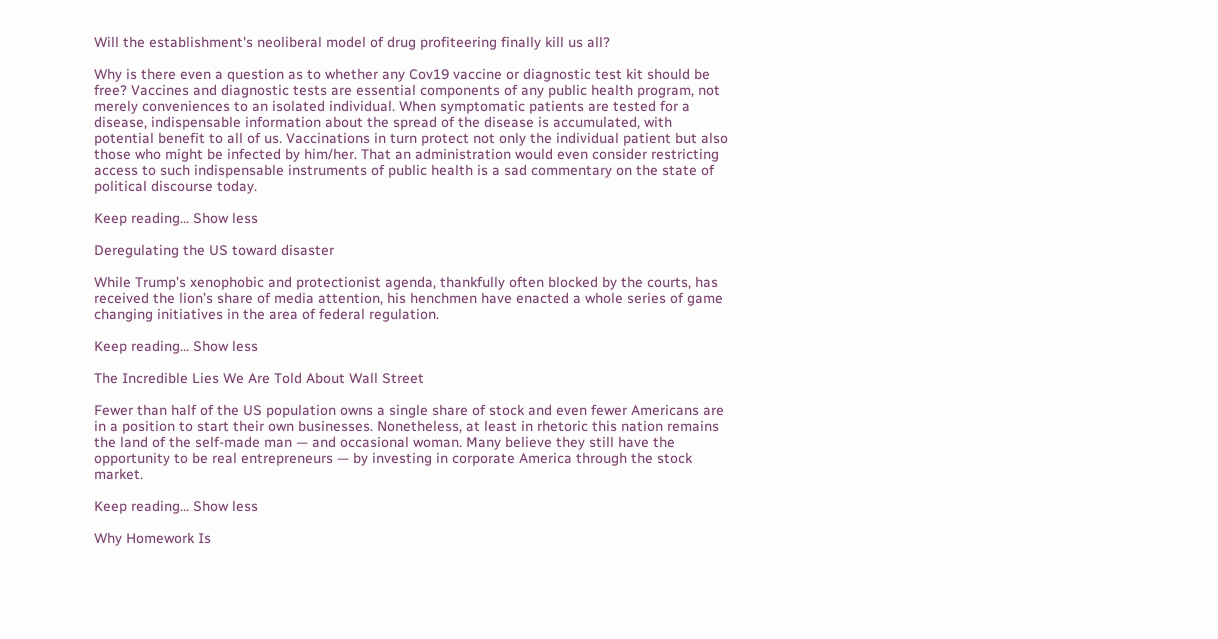Will the establishment's neoliberal model of drug profiteering finally kill us all?

Why is there even a question as to whether any Cov19 vaccine or diagnostic test kit should be free? Vaccines and diagnostic tests are essential components of any public health program, not merely conveniences to an isolated individual. When symptomatic patients are tested for a disease, indispensable information about the spread of the disease is accumulated, with potential benefit to all of us. Vaccinations in turn protect not only the individual patient but also those who might be infected by him/her. That an administration would even consider restricting access to such indispensable instruments of public health is a sad commentary on the state of political discourse today.

Keep reading... Show less

Deregulating the US toward disaster

While Trump’s xenophobic and protectionist agenda, thankfully often blocked by the courts, has received the lion’s share of media attention, his henchmen have enacted a whole series of game changing initiatives in the area of federal regulation.

Keep reading... Show less

The Incredible Lies We Are Told About Wall Street

Fewer than half of the US population owns a single share of stock and even fewer Americans are in a position to start their own businesses. Nonetheless, at least in rhetoric this nation remains the land of the self-made man — and occasional woman. Many believe they still have the opportunity to be real entrepreneurs — by investing in corporate America through the stock market.

Keep reading... Show less

Why Homework Is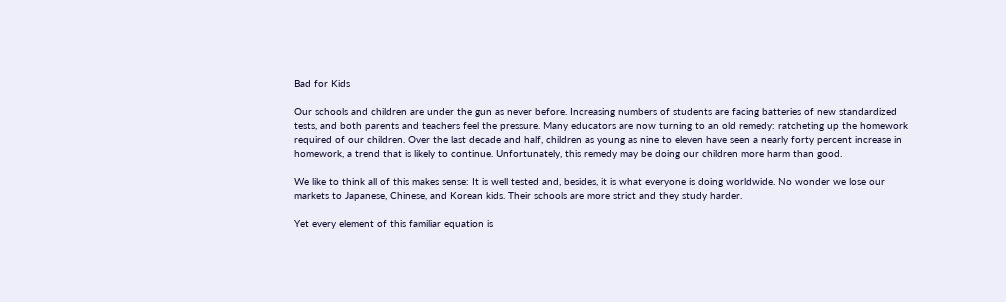Bad for Kids

Our schools and children are under the gun as never before. Increasing numbers of students are facing batteries of new standardized tests, and both parents and teachers feel the pressure. Many educators are now turning to an old remedy: ratcheting up the homework required of our children. Over the last decade and half, children as young as nine to eleven have seen a nearly forty percent increase in homework, a trend that is likely to continue. Unfortunately, this remedy may be doing our children more harm than good.

We like to think all of this makes sense: It is well tested and, besides, it is what everyone is doing worldwide. No wonder we lose our markets to Japanese, Chinese, and Korean kids. Their schools are more strict and they study harder.

Yet every element of this familiar equation is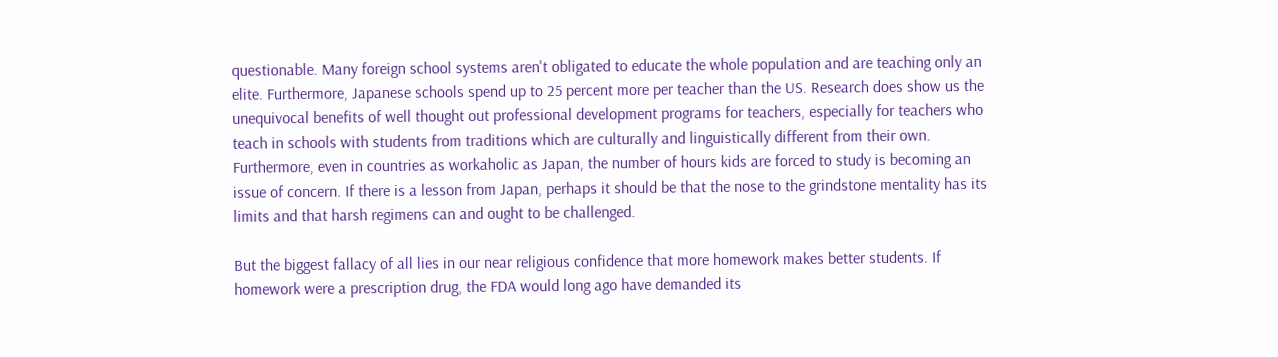questionable. Many foreign school systems aren't obligated to educate the whole population and are teaching only an elite. Furthermore, Japanese schools spend up to 25 percent more per teacher than the US. Research does show us the unequivocal benefits of well thought out professional development programs for teachers, especially for teachers who teach in schools with students from traditions which are culturally and linguistically different from their own. Furthermore, even in countries as workaholic as Japan, the number of hours kids are forced to study is becoming an issue of concern. If there is a lesson from Japan, perhaps it should be that the nose to the grindstone mentality has its limits and that harsh regimens can and ought to be challenged.

But the biggest fallacy of all lies in our near religious confidence that more homework makes better students. If homework were a prescription drug, the FDA would long ago have demanded its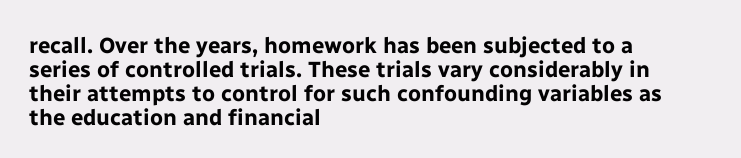recall. Over the years, homework has been subjected to a series of controlled trials. These trials vary considerably in their attempts to control for such confounding variables as the education and financial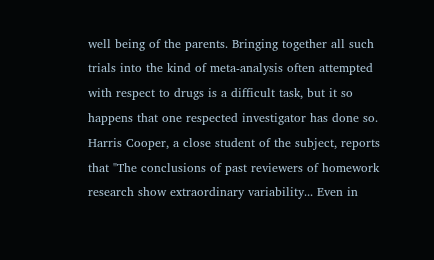well being of the parents. Bringing together all such trials into the kind of meta-analysis often attempted with respect to drugs is a difficult task, but it so happens that one respected investigator has done so. Harris Cooper, a close student of the subject, reports that "The conclusions of past reviewers of homework research show extraordinary variability... Even in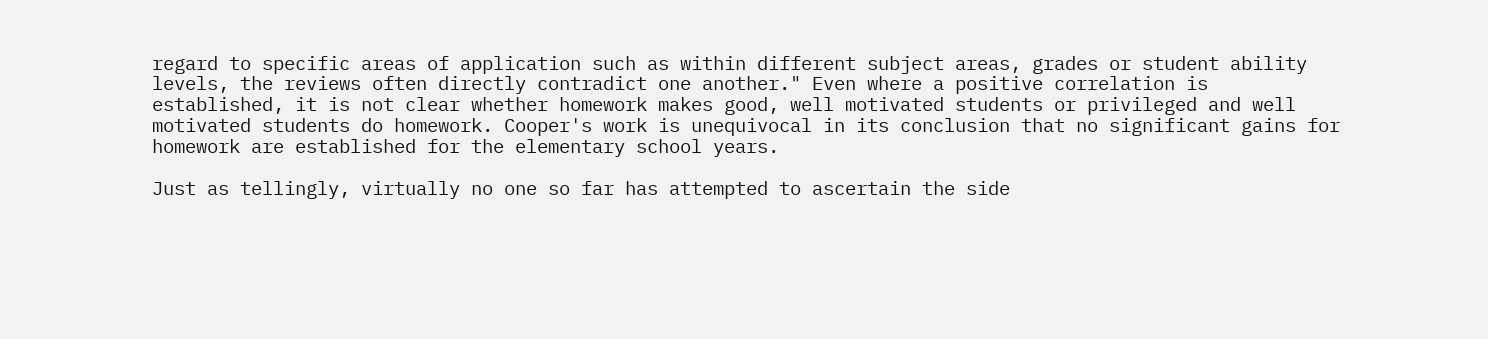regard to specific areas of application such as within different subject areas, grades or student ability levels, the reviews often directly contradict one another." Even where a positive correlation is established, it is not clear whether homework makes good, well motivated students or privileged and well motivated students do homework. Cooper's work is unequivocal in its conclusion that no significant gains for homework are established for the elementary school years.

Just as tellingly, virtually no one so far has attempted to ascertain the side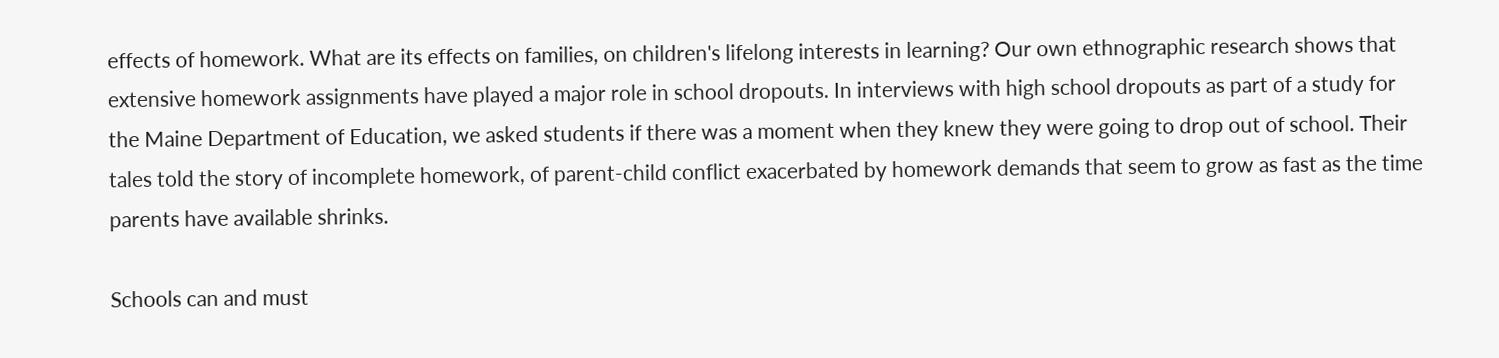effects of homework. What are its effects on families, on children's lifelong interests in learning? Our own ethnographic research shows that extensive homework assignments have played a major role in school dropouts. In interviews with high school dropouts as part of a study for the Maine Department of Education, we asked students if there was a moment when they knew they were going to drop out of school. Their tales told the story of incomplete homework, of parent-child conflict exacerbated by homework demands that seem to grow as fast as the time parents have available shrinks.

Schools can and must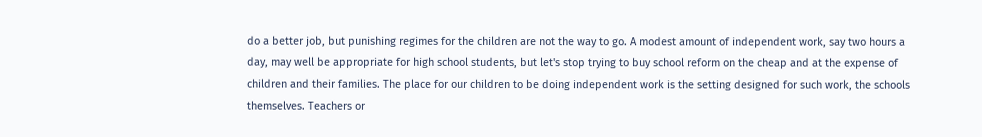do a better job, but punishing regimes for the children are not the way to go. A modest amount of independent work, say two hours a day, may well be appropriate for high school students, but let's stop trying to buy school reform on the cheap and at the expense of children and their families. The place for our children to be doing independent work is the setting designed for such work, the schools themselves. Teachers or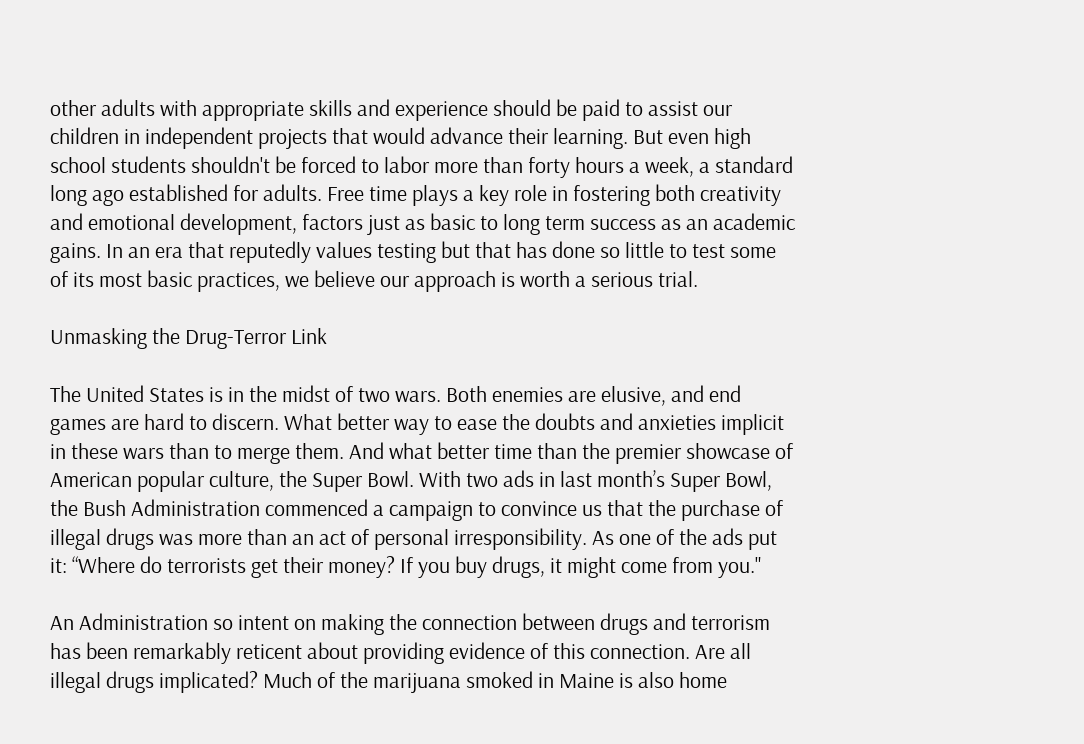other adults with appropriate skills and experience should be paid to assist our children in independent projects that would advance their learning. But even high school students shouldn't be forced to labor more than forty hours a week, a standard long ago established for adults. Free time plays a key role in fostering both creativity and emotional development, factors just as basic to long term success as an academic gains. In an era that reputedly values testing but that has done so little to test some of its most basic practices, we believe our approach is worth a serious trial.

Unmasking the Drug-Terror Link

The United States is in the midst of two wars. Both enemies are elusive, and end games are hard to discern. What better way to ease the doubts and anxieties implicit in these wars than to merge them. And what better time than the premier showcase of American popular culture, the Super Bowl. With two ads in last month’s Super Bowl, the Bush Administration commenced a campaign to convince us that the purchase of illegal drugs was more than an act of personal irresponsibility. As one of the ads put it: “Where do terrorists get their money? If you buy drugs, it might come from you."

An Administration so intent on making the connection between drugs and terrorism has been remarkably reticent about providing evidence of this connection. Are all illegal drugs implicated? Much of the marijuana smoked in Maine is also home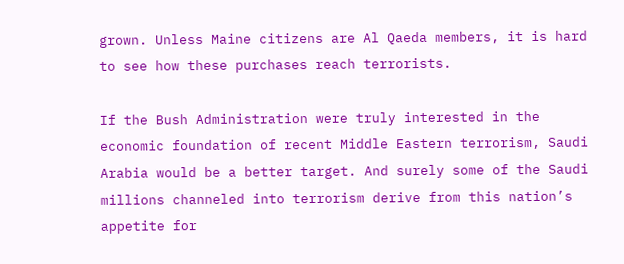grown. Unless Maine citizens are Al Qaeda members, it is hard to see how these purchases reach terrorists.

If the Bush Administration were truly interested in the economic foundation of recent Middle Eastern terrorism, Saudi Arabia would be a better target. And surely some of the Saudi millions channeled into terrorism derive from this nation’s appetite for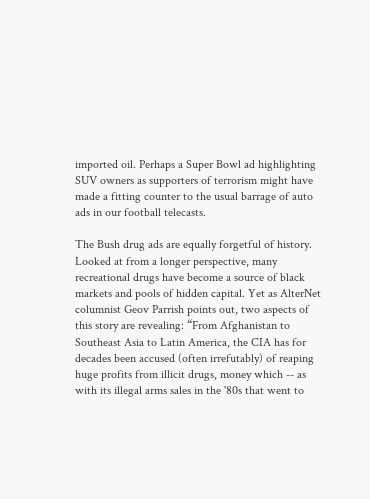imported oil. Perhaps a Super Bowl ad highlighting SUV owners as supporters of terrorism might have made a fitting counter to the usual barrage of auto ads in our football telecasts.

The Bush drug ads are equally forgetful of history. Looked at from a longer perspective, many recreational drugs have become a source of black markets and pools of hidden capital. Yet as AlterNet columnist Geov Parrish points out, two aspects of this story are revealing: “From Afghanistan to Southeast Asia to Latin America, the CIA has for decades been accused (often irrefutably) of reaping huge profits from illicit drugs, money which -- as with its illegal arms sales in the '80s that went to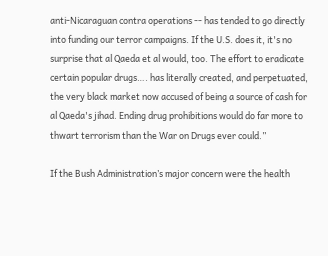anti-Nicaraguan contra operations -- has tended to go directly into funding our terror campaigns. If the U.S. does it, it's no surprise that al Qaeda et al would, too. The effort to eradicate certain popular drugs…. has literally created, and perpetuated, the very black market now accused of being a source of cash for al Qaeda's jihad. Ending drug prohibitions would do far more to thwart terrorism than the War on Drugs ever could.”

If the Bush Administration’s major concern were the health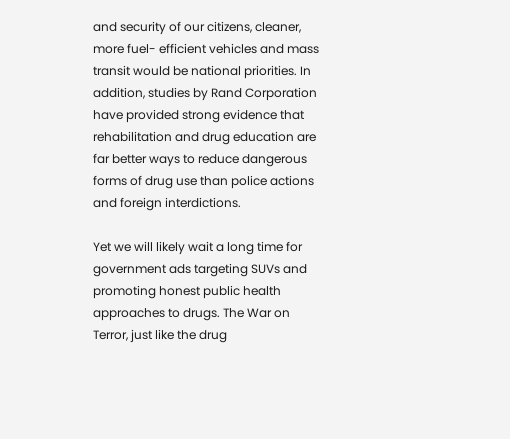and security of our citizens, cleaner, more fuel- efficient vehicles and mass transit would be national priorities. In addition, studies by Rand Corporation have provided strong evidence that rehabilitation and drug education are far better ways to reduce dangerous forms of drug use than police actions and foreign interdictions.

Yet we will likely wait a long time for government ads targeting SUVs and promoting honest public health approaches to drugs. The War on Terror, just like the drug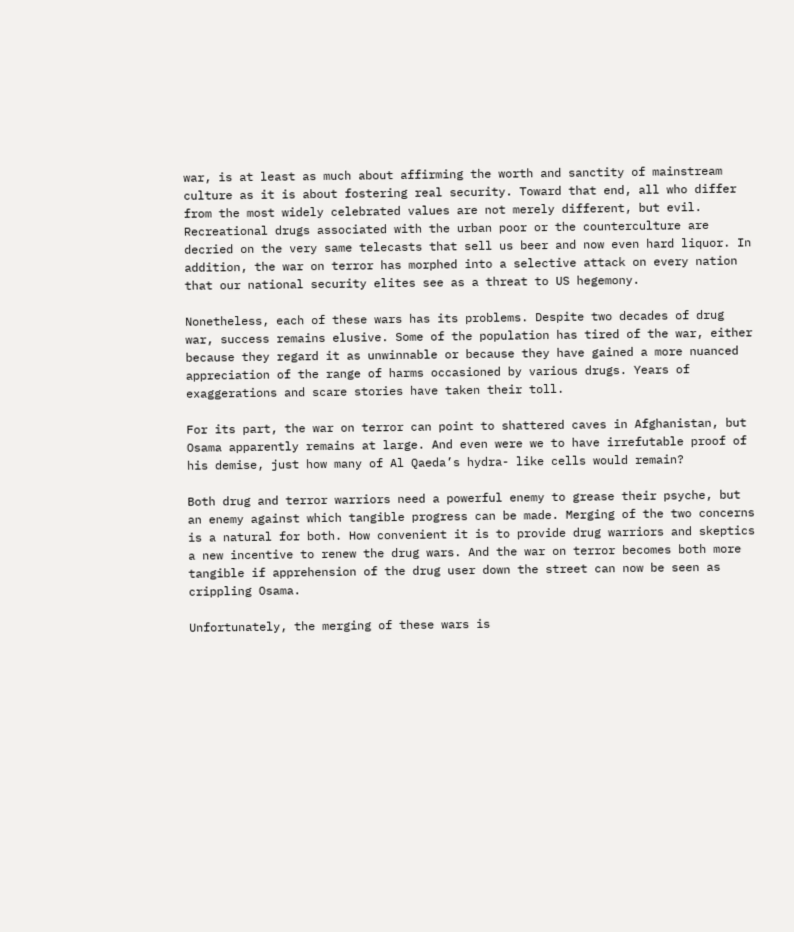war, is at least as much about affirming the worth and sanctity of mainstream culture as it is about fostering real security. Toward that end, all who differ from the most widely celebrated values are not merely different, but evil. Recreational drugs associated with the urban poor or the counterculture are decried on the very same telecasts that sell us beer and now even hard liquor. In addition, the war on terror has morphed into a selective attack on every nation that our national security elites see as a threat to US hegemony.

Nonetheless, each of these wars has its problems. Despite two decades of drug war, success remains elusive. Some of the population has tired of the war, either because they regard it as unwinnable or because they have gained a more nuanced appreciation of the range of harms occasioned by various drugs. Years of exaggerations and scare stories have taken their toll.

For its part, the war on terror can point to shattered caves in Afghanistan, but Osama apparently remains at large. And even were we to have irrefutable proof of his demise, just how many of Al Qaeda’s hydra- like cells would remain?

Both drug and terror warriors need a powerful enemy to grease their psyche, but an enemy against which tangible progress can be made. Merging of the two concerns is a natural for both. How convenient it is to provide drug warriors and skeptics a new incentive to renew the drug wars. And the war on terror becomes both more tangible if apprehension of the drug user down the street can now be seen as crippling Osama.

Unfortunately, the merging of these wars is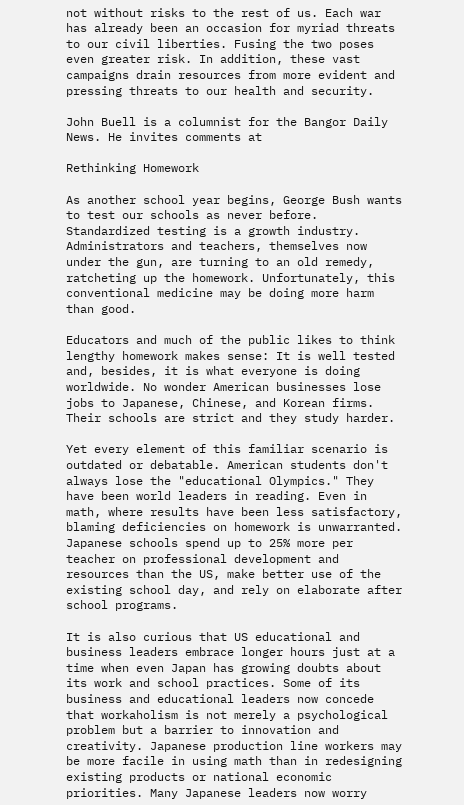not without risks to the rest of us. Each war has already been an occasion for myriad threats to our civil liberties. Fusing the two poses even greater risk. In addition, these vast campaigns drain resources from more evident and pressing threats to our health and security.

John Buell is a columnist for the Bangor Daily News. He invites comments at

Rethinking Homework

As another school year begins, George Bush wants to test our schools as never before. Standardized testing is a growth industry. Administrators and teachers, themselves now under the gun, are turning to an old remedy, ratcheting up the homework. Unfortunately, this conventional medicine may be doing more harm than good.

Educators and much of the public likes to think lengthy homework makes sense: It is well tested and, besides, it is what everyone is doing worldwide. No wonder American businesses lose jobs to Japanese, Chinese, and Korean firms. Their schools are strict and they study harder.

Yet every element of this familiar scenario is outdated or debatable. American students don't always lose the "educational Olympics." They have been world leaders in reading. Even in math, where results have been less satisfactory, blaming deficiencies on homework is unwarranted. Japanese schools spend up to 25% more per teacher on professional development and resources than the US, make better use of the existing school day, and rely on elaborate after school programs.

It is also curious that US educational and business leaders embrace longer hours just at a time when even Japan has growing doubts about its work and school practices. Some of its business and educational leaders now concede that workaholism is not merely a psychological problem but a barrier to innovation and creativity. Japanese production line workers may be more facile in using math than in redesigning existing products or national economic priorities. Many Japanese leaders now worry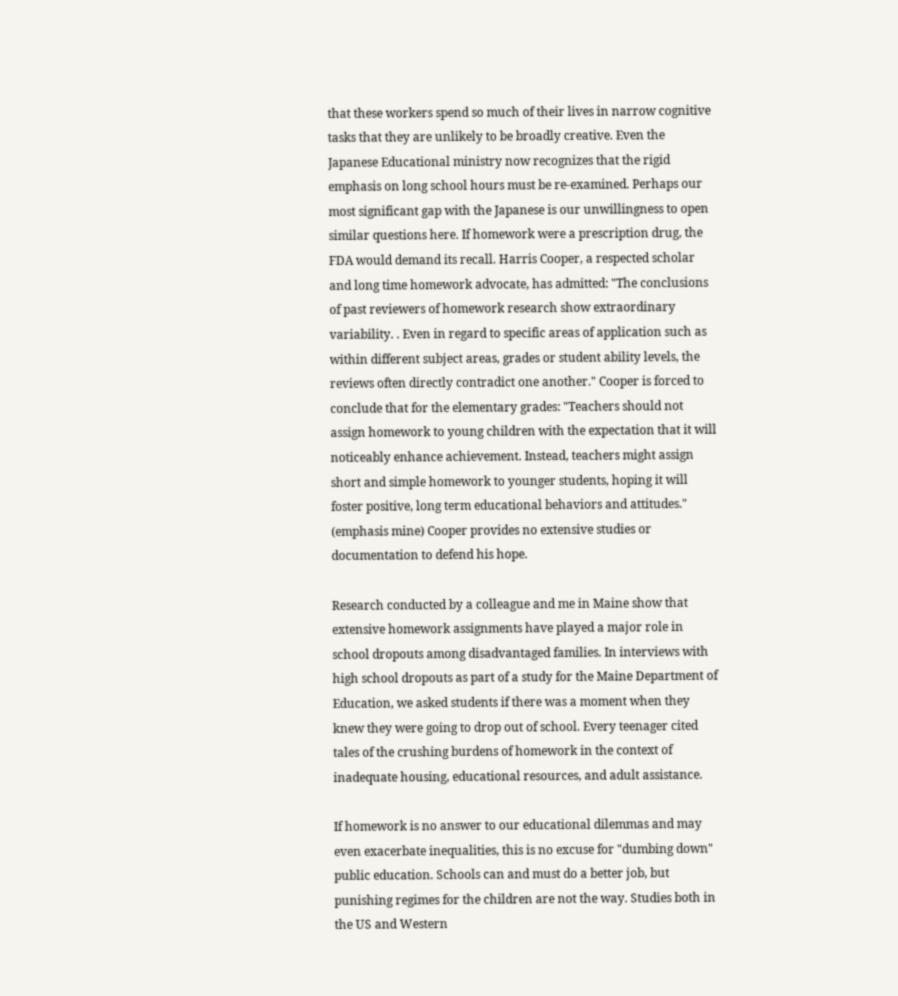that these workers spend so much of their lives in narrow cognitive tasks that they are unlikely to be broadly creative. Even the Japanese Educational ministry now recognizes that the rigid emphasis on long school hours must be re-examined. Perhaps our most significant gap with the Japanese is our unwillingness to open similar questions here. If homework were a prescription drug, the FDA would demand its recall. Harris Cooper, a respected scholar and long time homework advocate, has admitted: "The conclusions of past reviewers of homework research show extraordinary variability. . Even in regard to specific areas of application such as within different subject areas, grades or student ability levels, the reviews often directly contradict one another." Cooper is forced to conclude that for the elementary grades: "Teachers should not assign homework to young children with the expectation that it will noticeably enhance achievement. Instead, teachers might assign short and simple homework to younger students, hoping it will foster positive, long term educational behaviors and attitudes." (emphasis mine) Cooper provides no extensive studies or documentation to defend his hope.

Research conducted by a colleague and me in Maine show that extensive homework assignments have played a major role in school dropouts among disadvantaged families. In interviews with high school dropouts as part of a study for the Maine Department of Education, we asked students if there was a moment when they knew they were going to drop out of school. Every teenager cited tales of the crushing burdens of homework in the context of inadequate housing, educational resources, and adult assistance.

If homework is no answer to our educational dilemmas and may even exacerbate inequalities, this is no excuse for "dumbing down" public education. Schools can and must do a better job, but punishing regimes for the children are not the way. Studies both in the US and Western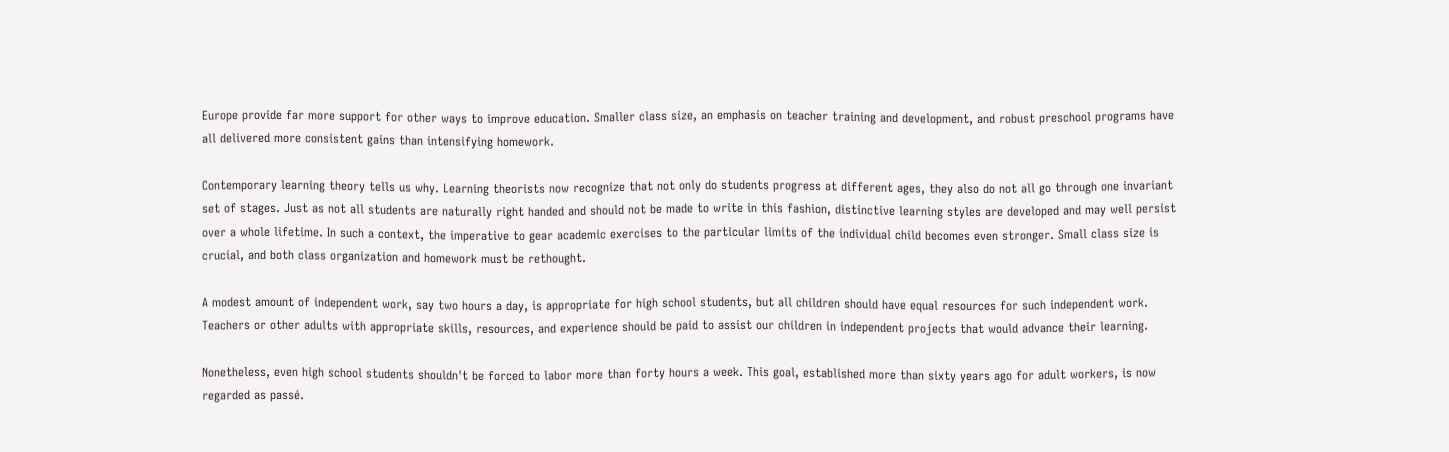Europe provide far more support for other ways to improve education. Smaller class size, an emphasis on teacher training and development, and robust preschool programs have all delivered more consistent gains than intensifying homework.

Contemporary learning theory tells us why. Learning theorists now recognize that not only do students progress at different ages, they also do not all go through one invariant set of stages. Just as not all students are naturally right handed and should not be made to write in this fashion, distinctive learning styles are developed and may well persist over a whole lifetime. In such a context, the imperative to gear academic exercises to the particular limits of the individual child becomes even stronger. Small class size is crucial, and both class organization and homework must be rethought.

A modest amount of independent work, say two hours a day, is appropriate for high school students, but all children should have equal resources for such independent work. Teachers or other adults with appropriate skills, resources, and experience should be paid to assist our children in independent projects that would advance their learning.

Nonetheless, even high school students shouldn't be forced to labor more than forty hours a week. This goal, established more than sixty years ago for adult workers, is now regarded as passé.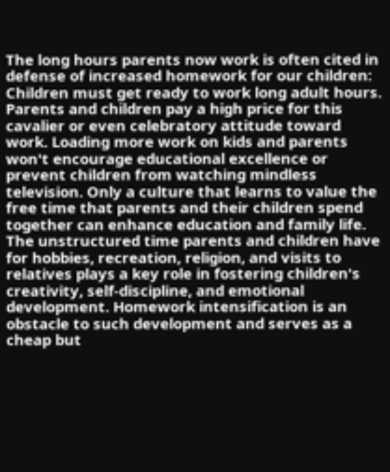The long hours parents now work is often cited in defense of increased homework for our children: Children must get ready to work long adult hours. Parents and children pay a high price for this cavalier or even celebratory attitude toward work. Loading more work on kids and parents won't encourage educational excellence or prevent children from watching mindless television. Only a culture that learns to value the free time that parents and their children spend together can enhance education and family life. The unstructured time parents and children have for hobbies, recreation, religion, and visits to relatives plays a key role in fostering children's creativity, self-discipline, and emotional development. Homework intensification is an obstacle to such development and serves as a cheap but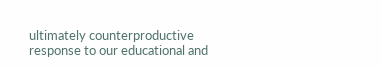ultimately counterproductive response to our educational and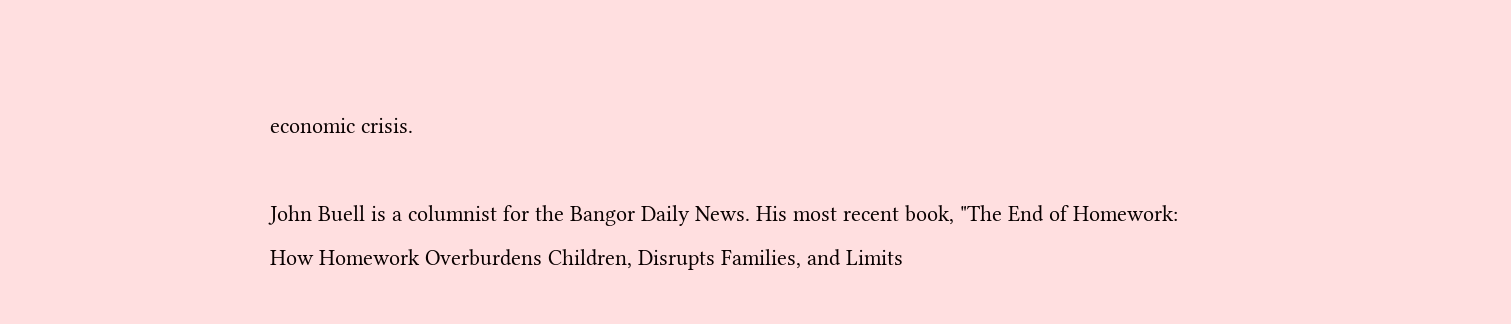economic crisis.

John Buell is a columnist for the Bangor Daily News. His most recent book, "The End of Homework: How Homework Overburdens Children, Disrupts Families, and Limits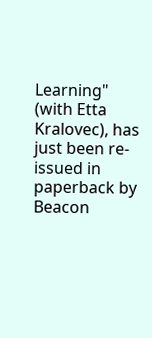Learning" (with Etta Kralovec), has just been re-issued in paperback by Beacon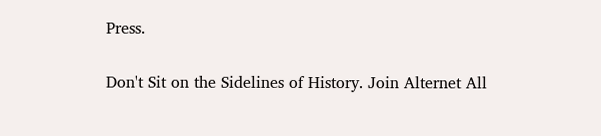Press.


Don't Sit on the Sidelines of History. Join Alternet All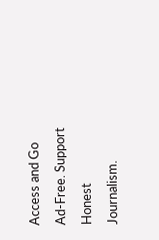Access and Go Ad-Free. Support Honest Journalism.